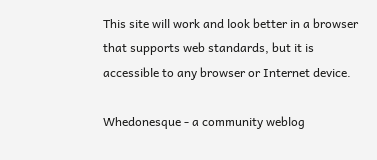This site will work and look better in a browser that supports web standards, but it is accessible to any browser or Internet device.

Whedonesque - a community weblog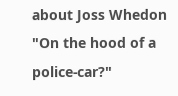about Joss Whedon
"On the hood of a police-car?"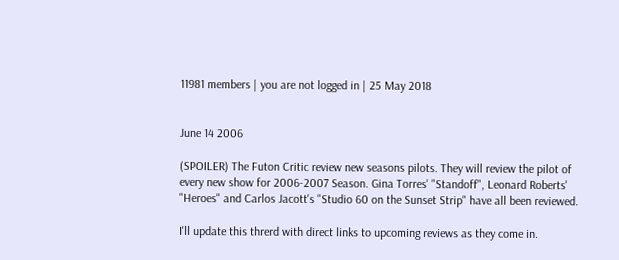11981 members | you are not logged in | 25 May 2018


June 14 2006

(SPOILER) The Futon Critic review new seasons pilots. They will review the pilot of every new show for 2006-2007 Season. Gina Torres' "Standoff", Leonard Roberts' "Heroes" and Carlos Jacott's "Studio 60 on the Sunset Strip" have all been reviewed.

I'll update this threrd with direct links to upcoming reviews as they come in.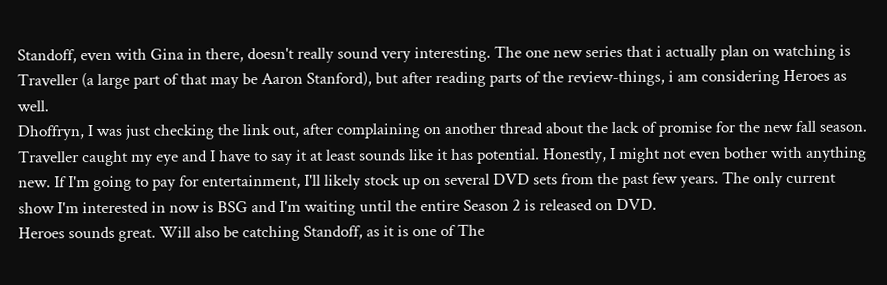Standoff, even with Gina in there, doesn't really sound very interesting. The one new series that i actually plan on watching is Traveller (a large part of that may be Aaron Stanford), but after reading parts of the review-things, i am considering Heroes as well.
Dhoffryn, I was just checking the link out, after complaining on another thread about the lack of promise for the new fall season. Traveller caught my eye and I have to say it at least sounds like it has potential. Honestly, I might not even bother with anything new. If I'm going to pay for entertainment, I'll likely stock up on several DVD sets from the past few years. The only current show I'm interested in now is BSG and I'm waiting until the entire Season 2 is released on DVD.
Heroes sounds great. Will also be catching Standoff, as it is one of The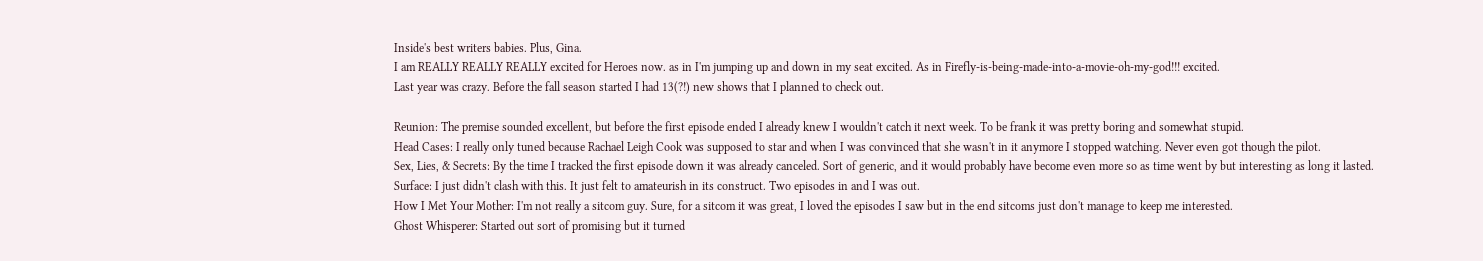Inside's best writers babies. Plus, Gina.
I am REALLY REALLY REALLY excited for Heroes now. as in I'm jumping up and down in my seat excited. As in Firefly-is-being-made-into-a-movie-oh-my-god!!! excited.
Last year was crazy. Before the fall season started I had 13(?!) new shows that I planned to check out.

Reunion: The premise sounded excellent, but before the first episode ended I already knew I wouldn't catch it next week. To be frank it was pretty boring and somewhat stupid.
Head Cases: I really only tuned because Rachael Leigh Cook was supposed to star and when I was convinced that she wasn't in it anymore I stopped watching. Never even got though the pilot.
Sex, Lies, & Secrets: By the time I tracked the first episode down it was already canceled. Sort of generic, and it would probably have become even more so as time went by but interesting as long it lasted.
Surface: I just didn't clash with this. It just felt to amateurish in its construct. Two episodes in and I was out.
How I Met Your Mother: I'm not really a sitcom guy. Sure, for a sitcom it was great, I loved the episodes I saw but in the end sitcoms just don't manage to keep me interested.
Ghost Whisperer: Started out sort of promising but it turned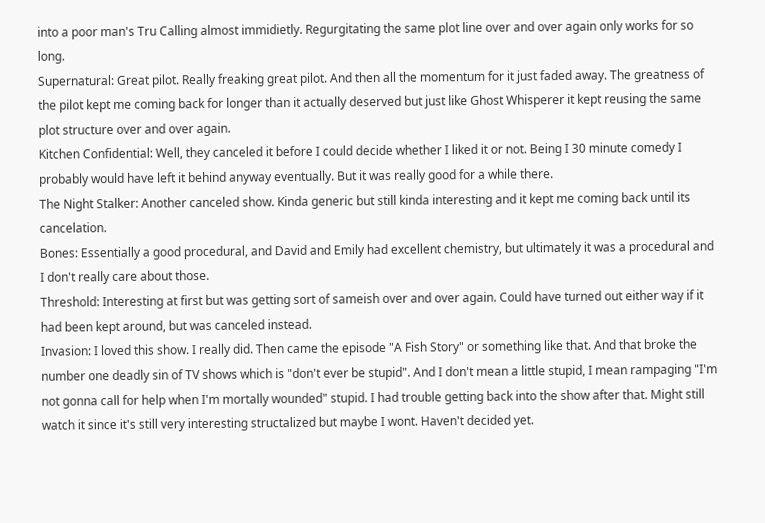into a poor man's Tru Calling almost immidietly. Regurgitating the same plot line over and over again only works for so long.
Supernatural: Great pilot. Really freaking great pilot. And then all the momentum for it just faded away. The greatness of the pilot kept me coming back for longer than it actually deserved but just like Ghost Whisperer it kept reusing the same plot structure over and over again.
Kitchen Confidential: Well, they canceled it before I could decide whether I liked it or not. Being I 30 minute comedy I probably would have left it behind anyway eventually. But it was really good for a while there.
The Night Stalker: Another canceled show. Kinda generic but still kinda interesting and it kept me coming back until its cancelation.
Bones: Essentially a good procedural, and David and Emily had excellent chemistry, but ultimately it was a procedural and I don't really care about those.
Threshold: Interesting at first but was getting sort of sameish over and over again. Could have turned out either way if it had been kept around, but was canceled instead.
Invasion: I loved this show. I really did. Then came the episode "A Fish Story" or something like that. And that broke the number one deadly sin of TV shows which is "don't ever be stupid". And I don't mean a little stupid, I mean rampaging "I'm not gonna call for help when I'm mortally wounded" stupid. I had trouble getting back into the show after that. Might still watch it since it's still very interesting structalized but maybe I wont. Haven't decided yet.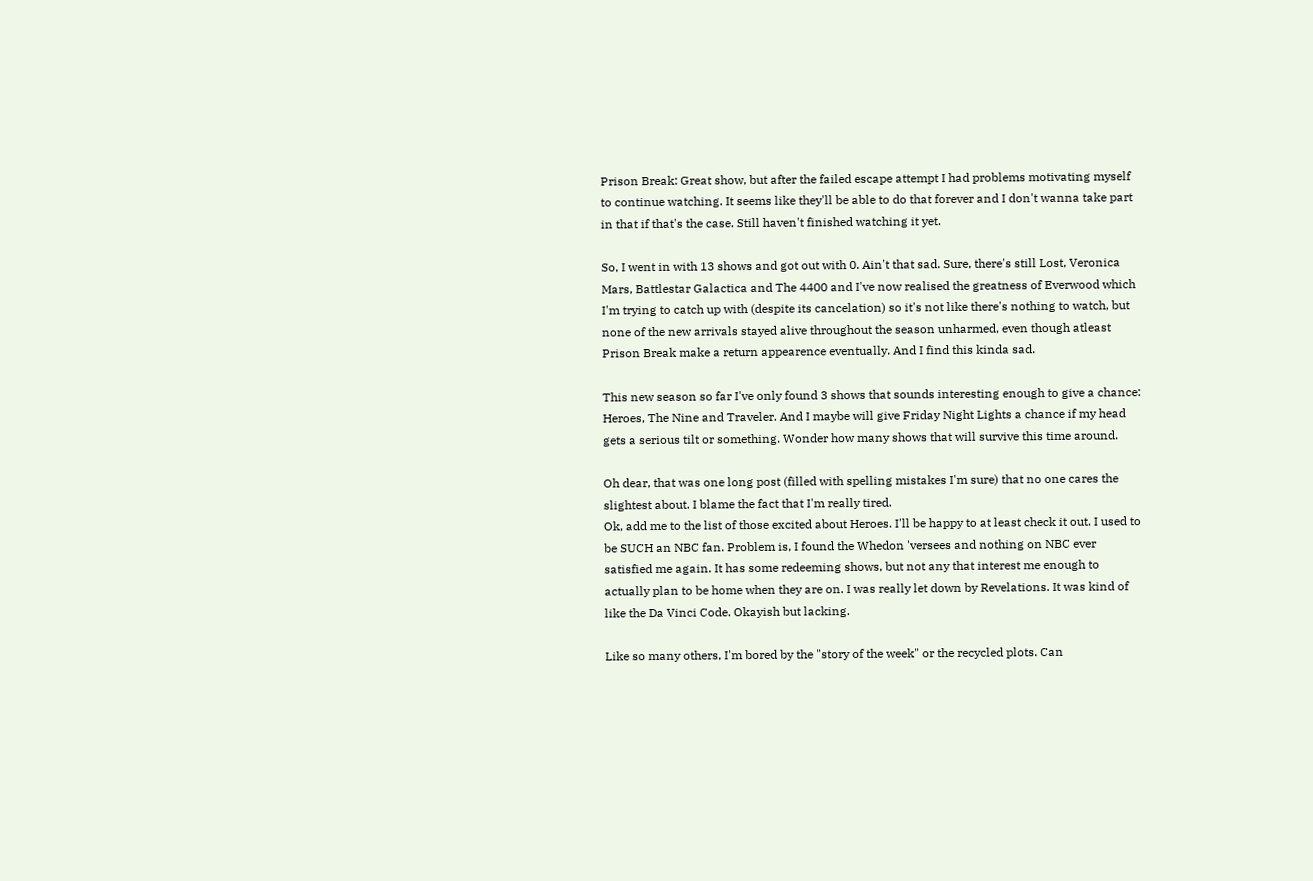Prison Break: Great show, but after the failed escape attempt I had problems motivating myself to continue watching. It seems like they'll be able to do that forever and I don't wanna take part in that if that's the case. Still haven't finished watching it yet.

So, I went in with 13 shows and got out with 0. Ain't that sad. Sure, there's still Lost, Veronica Mars, Battlestar Galactica and The 4400 and I've now realised the greatness of Everwood which I'm trying to catch up with (despite its cancelation) so it's not like there's nothing to watch, but none of the new arrivals stayed alive throughout the season unharmed, even though atleast Prison Break make a return appearence eventually. And I find this kinda sad.

This new season so far I've only found 3 shows that sounds interesting enough to give a chance: Heroes, The Nine and Traveler. And I maybe will give Friday Night Lights a chance if my head gets a serious tilt or something. Wonder how many shows that will survive this time around.

Oh dear, that was one long post (filled with spelling mistakes I'm sure) that no one cares the slightest about. I blame the fact that I'm really tired.
Ok, add me to the list of those excited about Heroes. I'll be happy to at least check it out. I used to be SUCH an NBC fan. Problem is, I found the Whedon 'versees and nothing on NBC ever satisfied me again. It has some redeeming shows, but not any that interest me enough to actually plan to be home when they are on. I was really let down by Revelations. It was kind of like the Da Vinci Code. Okayish but lacking.

Like so many others, I'm bored by the "story of the week" or the recycled plots. Can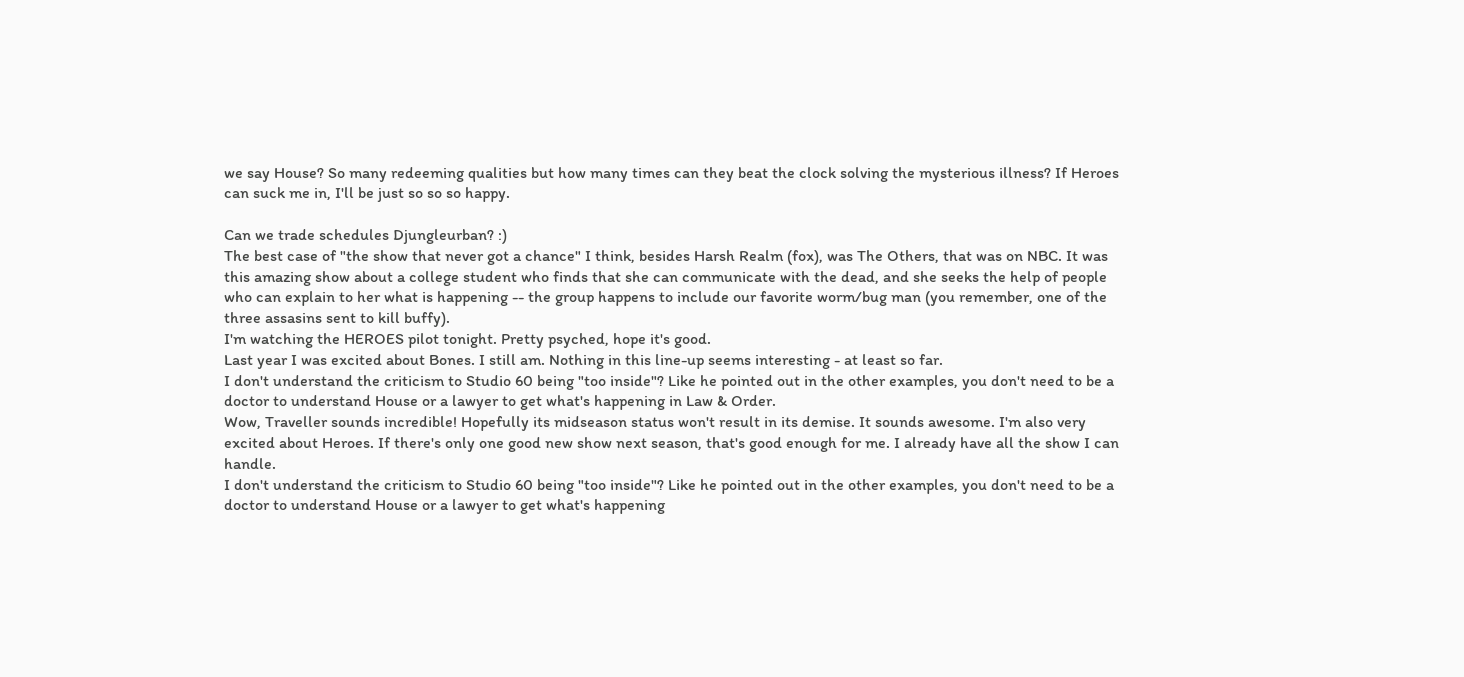we say House? So many redeeming qualities but how many times can they beat the clock solving the mysterious illness? If Heroes can suck me in, I'll be just so so so happy.

Can we trade schedules Djungleurban? :)
The best case of "the show that never got a chance" I think, besides Harsh Realm (fox), was The Others, that was on NBC. It was this amazing show about a college student who finds that she can communicate with the dead, and she seeks the help of people who can explain to her what is happening -- the group happens to include our favorite worm/bug man (you remember, one of the three assasins sent to kill buffy).
I'm watching the HEROES pilot tonight. Pretty psyched, hope it's good.
Last year I was excited about Bones. I still am. Nothing in this line-up seems interesting - at least so far.
I don't understand the criticism to Studio 60 being "too inside"? Like he pointed out in the other examples, you don't need to be a doctor to understand House or a lawyer to get what's happening in Law & Order.
Wow, Traveller sounds incredible! Hopefully its midseason status won't result in its demise. It sounds awesome. I'm also very excited about Heroes. If there's only one good new show next season, that's good enough for me. I already have all the show I can handle.
I don't understand the criticism to Studio 60 being "too inside"? Like he pointed out in the other examples, you don't need to be a doctor to understand House or a lawyer to get what's happening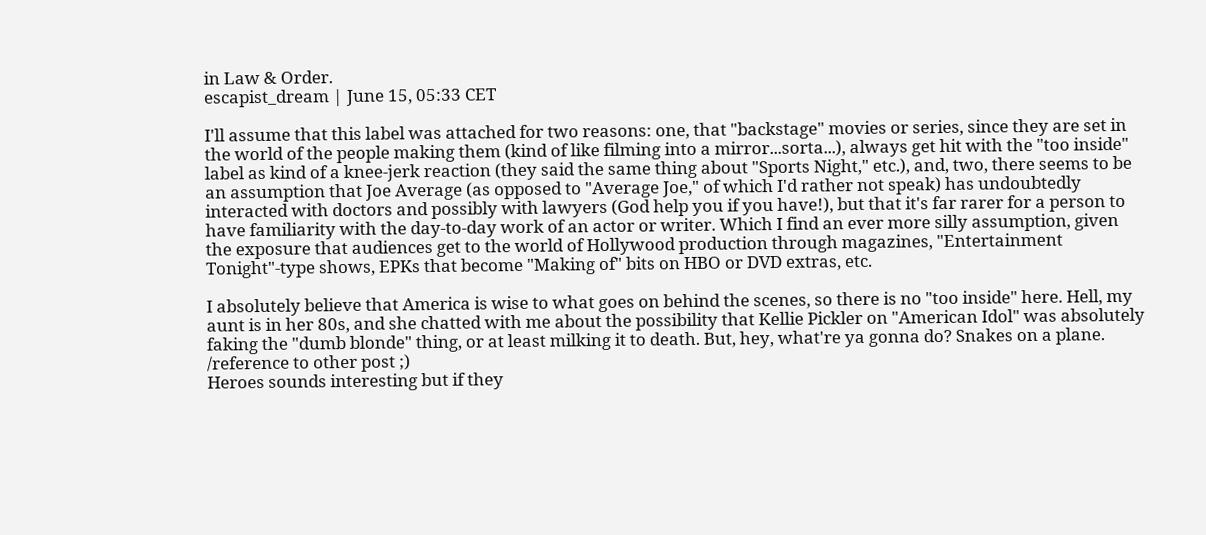in Law & Order.
escapist_dream | June 15, 05:33 CET

I'll assume that this label was attached for two reasons: one, that "backstage" movies or series, since they are set in the world of the people making them (kind of like filming into a mirror...sorta...), always get hit with the "too inside" label as kind of a knee-jerk reaction (they said the same thing about "Sports Night," etc.), and, two, there seems to be an assumption that Joe Average (as opposed to "Average Joe," of which I'd rather not speak) has undoubtedly interacted with doctors and possibly with lawyers (God help you if you have!), but that it's far rarer for a person to have familiarity with the day-to-day work of an actor or writer. Which I find an ever more silly assumption, given the exposure that audiences get to the world of Hollywood production through magazines, "Entertainment Tonight"-type shows, EPKs that become "Making of" bits on HBO or DVD extras, etc.

I absolutely believe that America is wise to what goes on behind the scenes, so there is no "too inside" here. Hell, my aunt is in her 80s, and she chatted with me about the possibility that Kellie Pickler on "American Idol" was absolutely faking the "dumb blonde" thing, or at least milking it to death. But, hey, what're ya gonna do? Snakes on a plane. /reference to other post ;)
Heroes sounds interesting but if they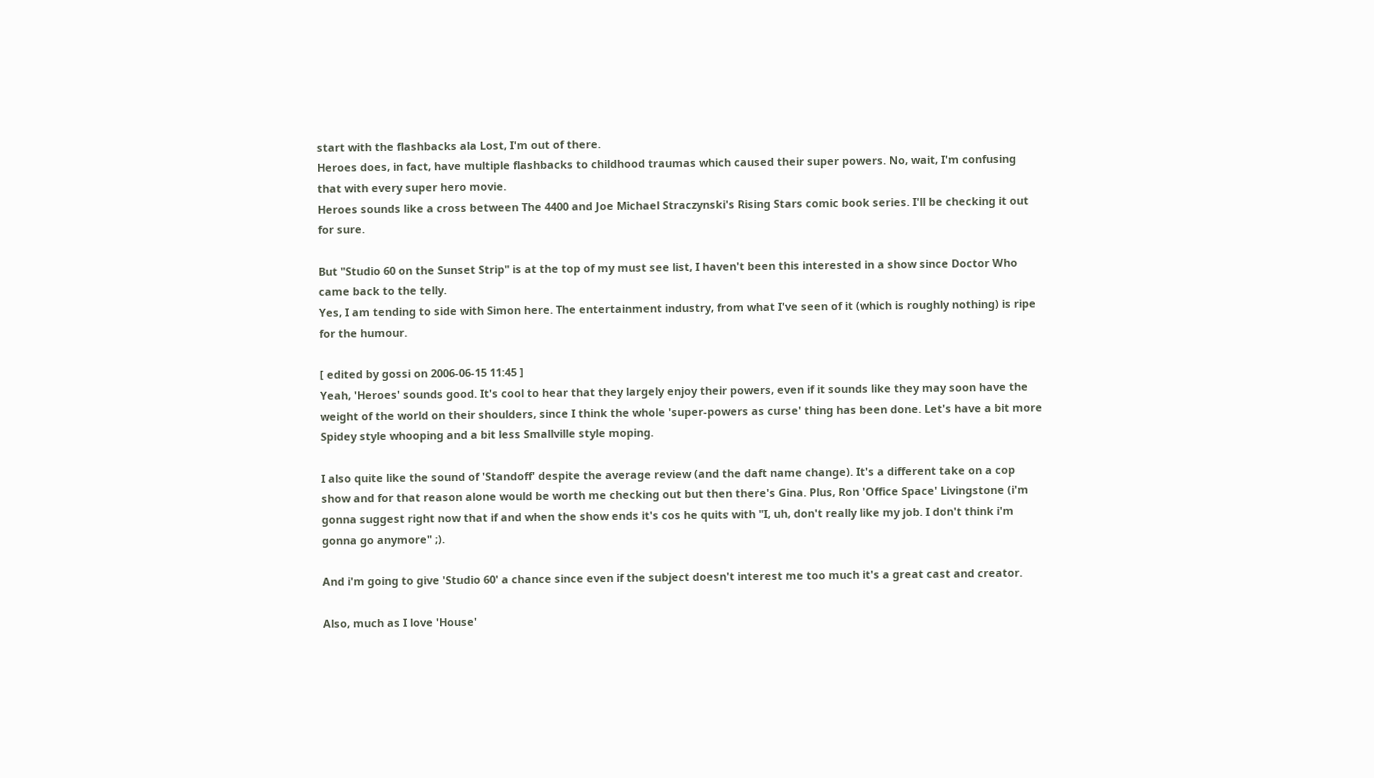start with the flashbacks ala Lost, I'm out of there.
Heroes does, in fact, have multiple flashbacks to childhood traumas which caused their super powers. No, wait, I'm confusing that with every super hero movie.
Heroes sounds like a cross between The 4400 and Joe Michael Straczynski's Rising Stars comic book series. I'll be checking it out for sure.

But "Studio 60 on the Sunset Strip" is at the top of my must see list, I haven't been this interested in a show since Doctor Who came back to the telly.
Yes, I am tending to side with Simon here. The entertainment industry, from what I've seen of it (which is roughly nothing) is ripe for the humour.

[ edited by gossi on 2006-06-15 11:45 ]
Yeah, 'Heroes' sounds good. It's cool to hear that they largely enjoy their powers, even if it sounds like they may soon have the weight of the world on their shoulders, since I think the whole 'super-powers as curse' thing has been done. Let's have a bit more Spidey style whooping and a bit less Smallville style moping.

I also quite like the sound of 'Standoff' despite the average review (and the daft name change). It's a different take on a cop show and for that reason alone would be worth me checking out but then there's Gina. Plus, Ron 'Office Space' Livingstone (i'm gonna suggest right now that if and when the show ends it's cos he quits with "I, uh, don't really like my job. I don't think i'm gonna go anymore" ;).

And i'm going to give 'Studio 60' a chance since even if the subject doesn't interest me too much it's a great cast and creator.

Also, much as I love 'House'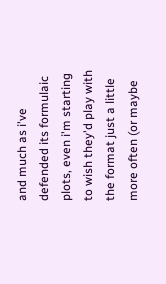and much as i've defended its formulaic plots, even i'm starting to wish they'd play with the format just a little more often (or maybe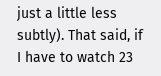just a little less subtly). That said, if I have to watch 23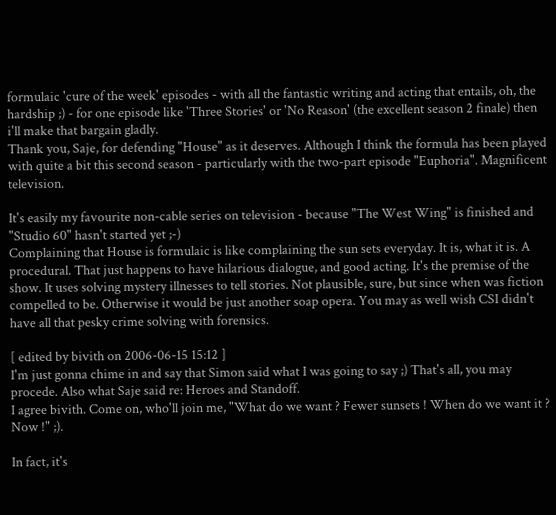formulaic 'cure of the week' episodes - with all the fantastic writing and acting that entails, oh, the hardship ;) - for one episode like 'Three Stories' or 'No Reason' (the excellent season 2 finale) then i'll make that bargain gladly.
Thank you, Saje, for defending "House" as it deserves. Although I think the formula has been played with quite a bit this second season - particularly with the two-part episode "Euphoria". Magnificent television.

It's easily my favourite non-cable series on television - because "The West Wing" is finished and "Studio 60" hasn't started yet ;-)
Complaining that House is formulaic is like complaining the sun sets everyday. It is, what it is. A procedural. That just happens to have hilarious dialogue, and good acting. It's the premise of the show. It uses solving mystery illnesses to tell stories. Not plausible, sure, but since when was fiction compelled to be. Otherwise it would be just another soap opera. You may as well wish CSI didn't have all that pesky crime solving with forensics.

[ edited by bivith on 2006-06-15 15:12 ]
I'm just gonna chime in and say that Simon said what I was going to say ;) That's all, you may procede. Also what Saje said re: Heroes and Standoff.
I agree bivith. Come on, who'll join me, "What do we want ? Fewer sunsets ! When do we want it ? Now !" ;).

In fact, it's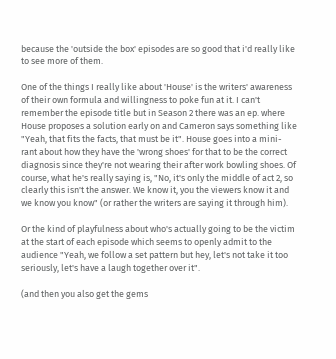because the 'outside the box' episodes are so good that i'd really like to see more of them.

One of the things I really like about 'House' is the writers' awareness of their own formula and willingness to poke fun at it. I can't remember the episode title but in Season 2 there was an ep. where House proposes a solution early on and Cameron says something like "Yeah, that fits the facts, that must be it". House goes into a mini-rant about how they have the 'wrong shoes' for that to be the correct diagnosis since they're not wearing their after work bowling shoes. Of course, what he's really saying is, "No, it's only the middle of act 2, so clearly this isn't the answer. We know it, you the viewers know it and we know you know" (or rather the writers are saying it through him).

Or the kind of playfulness about who's actually going to be the victim at the start of each episode which seems to openly admit to the audience "Yeah, we follow a set pattern but hey, let's not take it too seriously, let's have a laugh together over it".

(and then you also get the gems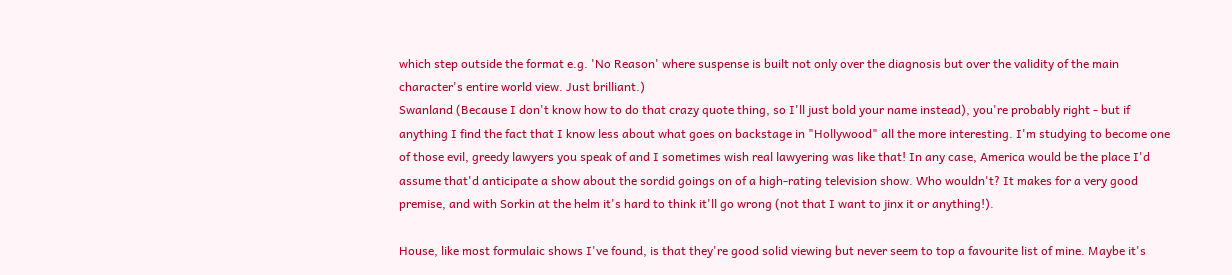which step outside the format e.g. 'No Reason' where suspense is built not only over the diagnosis but over the validity of the main character's entire world view. Just brilliant.)
Swanland (Because I don't know how to do that crazy quote thing, so I'll just bold your name instead), you're probably right - but if anything I find the fact that I know less about what goes on backstage in "Hollywood" all the more interesting. I'm studying to become one of those evil, greedy lawyers you speak of and I sometimes wish real lawyering was like that! In any case, America would be the place I'd assume that'd anticipate a show about the sordid goings on of a high-rating television show. Who wouldn't? It makes for a very good premise, and with Sorkin at the helm it's hard to think it'll go wrong (not that I want to jinx it or anything!).

House, like most formulaic shows I've found, is that they're good solid viewing but never seem to top a favourite list of mine. Maybe it's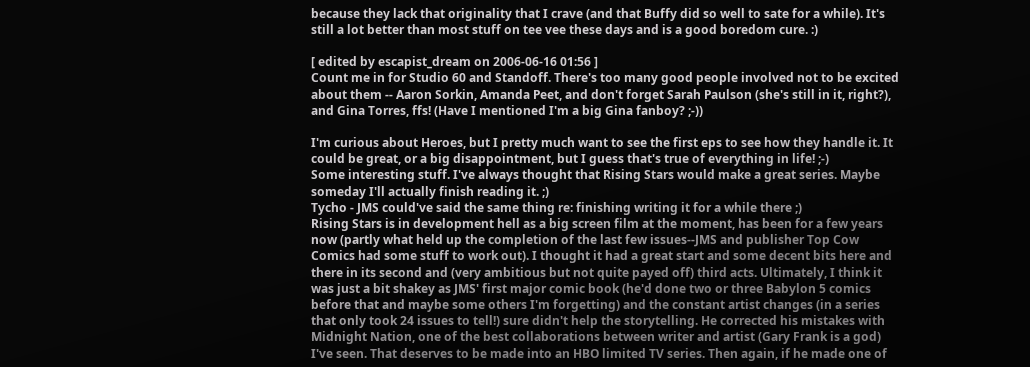because they lack that originality that I crave (and that Buffy did so well to sate for a while). It's still a lot better than most stuff on tee vee these days and is a good boredom cure. :)

[ edited by escapist_dream on 2006-06-16 01:56 ]
Count me in for Studio 60 and Standoff. There's too many good people involved not to be excited about them -- Aaron Sorkin, Amanda Peet, and don't forget Sarah Paulson (she's still in it, right?), and Gina Torres, ffs! (Have I mentioned I'm a big Gina fanboy? ;-))

I'm curious about Heroes, but I pretty much want to see the first eps to see how they handle it. It could be great, or a big disappointment, but I guess that's true of everything in life! ;-)
Some interesting stuff. I've always thought that Rising Stars would make a great series. Maybe someday I'll actually finish reading it. ;)
Tycho - JMS could've said the same thing re: finishing writing it for a while there ;)
Rising Stars is in development hell as a big screen film at the moment, has been for a few years now (partly what held up the completion of the last few issues--JMS and publisher Top Cow Comics had some stuff to work out). I thought it had a great start and some decent bits here and there in its second and (very ambitious but not quite payed off) third acts. Ultimately, I think it was just a bit shakey as JMS' first major comic book (he'd done two or three Babylon 5 comics before that and maybe some others I'm forgetting) and the constant artist changes (in a series that only took 24 issues to tell!) sure didn't help the storytelling. He corrected his mistakes with Midnight Nation, one of the best collaborations between writer and artist (Gary Frank is a god) I've seen. That deserves to be made into an HBO limited TV series. Then again, if he made one of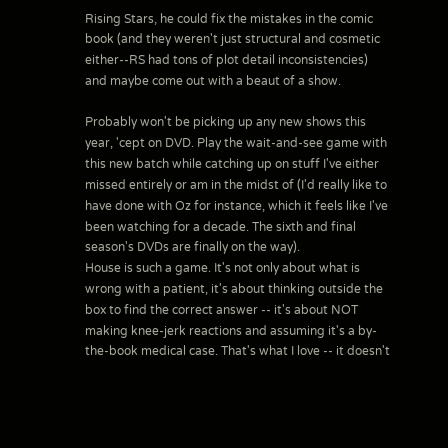Rising Stars, he could fix the mistakes in the comic book (and they weren't just structural and cosmetic either--RS had tons of plot detail inconsistencies) and maybe come out with a beaut of a show.

Probably won't be picking up any new shows this year, 'cept on DVD. Play the wait-and-see game with this new batch while catching up on stuff I've either missed entirely or am in the midst of (I'd really like to have done with Oz for instance, which it feels like I've been watching for a decade. The sixth and final season's DVDs are finally on the way).
House is such a game. It's not only about what is wrong with a patient, it's about thinking outside the box to find the correct answer -- it's about NOT making knee-jerk reactions and assuming it's a by-the-book medical case. That's what I love -- it doesn't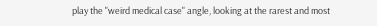play the "weird medical case" angle, looking at the rarest and most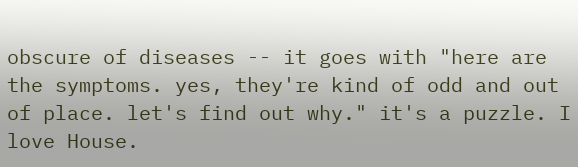obscure of diseases -- it goes with "here are the symptoms. yes, they're kind of odd and out of place. let's find out why." it's a puzzle. I love House.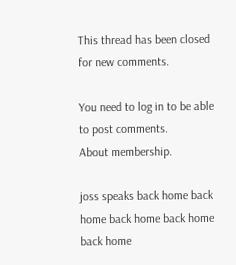This thread has been closed for new comments.

You need to log in to be able to post comments.
About membership.

joss speaks back home back home back home back home back home